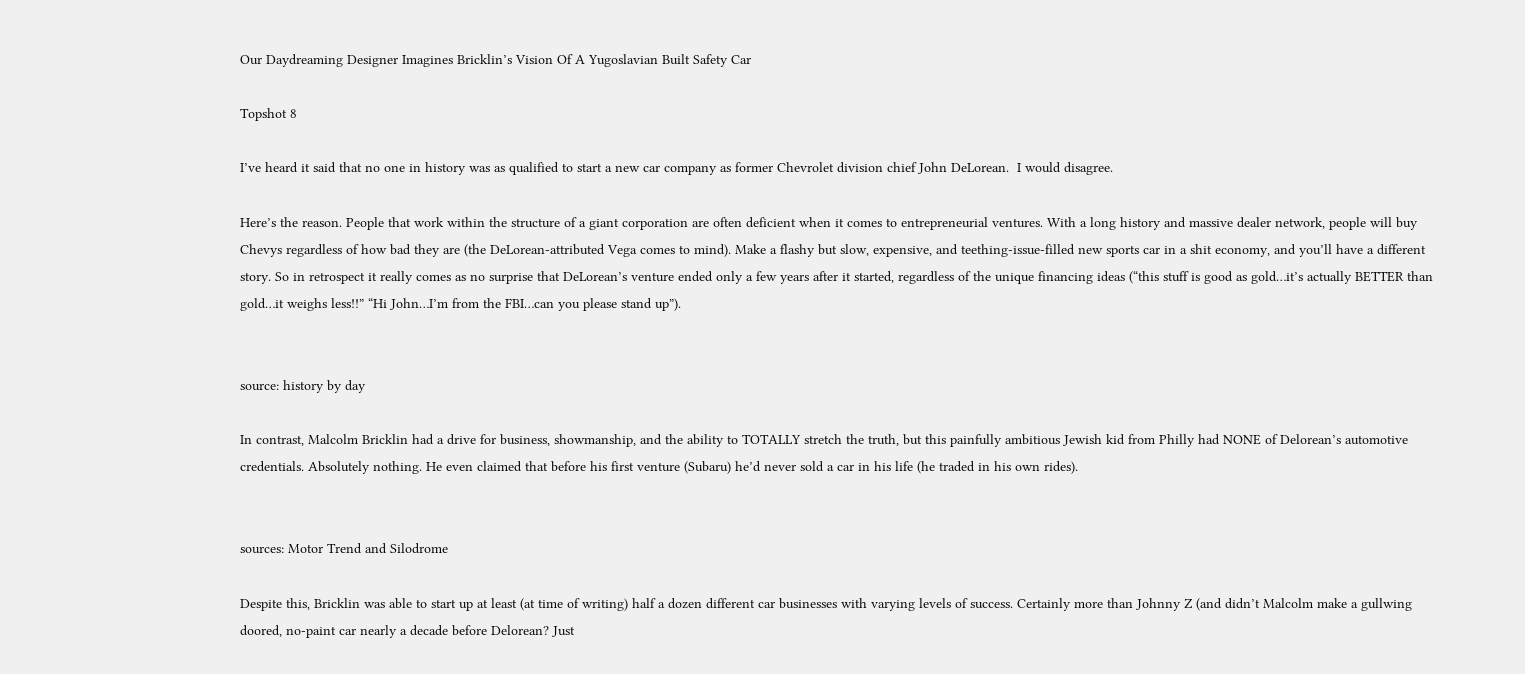Our Daydreaming Designer Imagines Bricklin’s Vision Of A Yugoslavian Built Safety Car

Topshot 8

I’ve heard it said that no one in history was as qualified to start a new car company as former Chevrolet division chief John DeLorean.  I would disagree.

Here’s the reason. People that work within the structure of a giant corporation are often deficient when it comes to entrepreneurial ventures. With a long history and massive dealer network, people will buy Chevys regardless of how bad they are (the DeLorean-attributed Vega comes to mind). Make a flashy but slow, expensive, and teething-issue-filled new sports car in a shit economy, and you’ll have a different story. So in retrospect it really comes as no surprise that DeLorean’s venture ended only a few years after it started, regardless of the unique financing ideas (“this stuff is good as gold…it’s actually BETTER than gold…it weighs less!!” “Hi John…I’m from the FBI…can you please stand up”).


source: history by day

In contrast, Malcolm Bricklin had a drive for business, showmanship, and the ability to TOTALLY stretch the truth, but this painfully ambitious Jewish kid from Philly had NONE of Delorean’s automotive credentials. Absolutely nothing. He even claimed that before his first venture (Subaru) he’d never sold a car in his life (he traded in his own rides).


sources: Motor Trend and Silodrome

Despite this, Bricklin was able to start up at least (at time of writing) half a dozen different car businesses with varying levels of success. Certainly more than Johnny Z (and didn’t Malcolm make a gullwing doored, no-paint car nearly a decade before Delorean? Just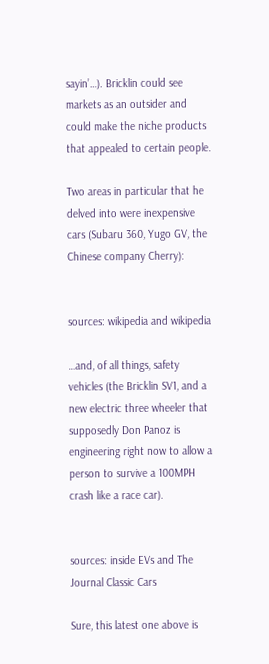sayin’…). Bricklin could see markets as an outsider and could make the niche products that appealed to certain people.

Two areas in particular that he delved into were inexpensive cars (Subaru 360, Yugo GV, the Chinese company Cherry):


sources: wikipedia and wikipedia

…and, of all things, safety vehicles (the Bricklin SV1, and a new electric three wheeler that supposedly Don Panoz is engineering right now to allow a person to survive a 100MPH crash like a race car).


sources: inside EVs and The Journal Classic Cars

Sure, this latest one above is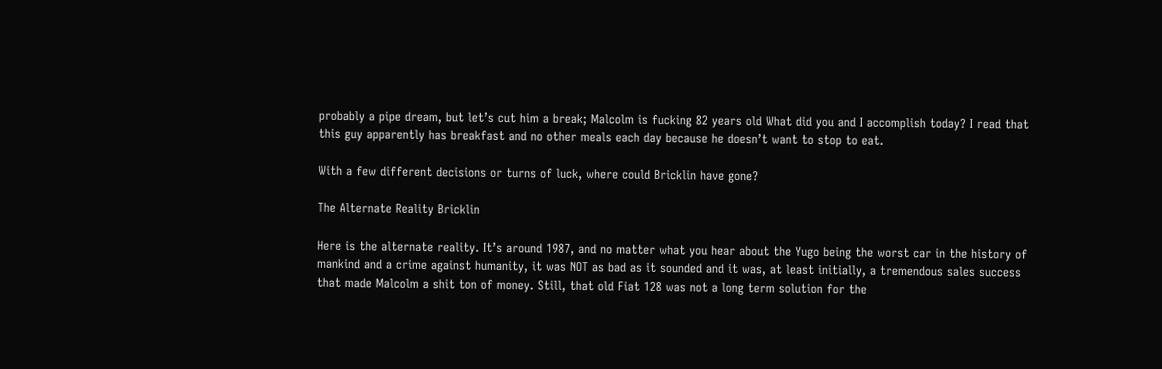probably a pipe dream, but let’s cut him a break; Malcolm is fucking 82 years old What did you and I accomplish today? I read that this guy apparently has breakfast and no other meals each day because he doesn’t want to stop to eat.

With a few different decisions or turns of luck, where could Bricklin have gone?

The Alternate Reality Bricklin

Here is the alternate reality. It’s around 1987, and no matter what you hear about the Yugo being the worst car in the history of mankind and a crime against humanity, it was NOT as bad as it sounded and it was, at least initially, a tremendous sales success that made Malcolm a shit ton of money. Still, that old Fiat 128 was not a long term solution for the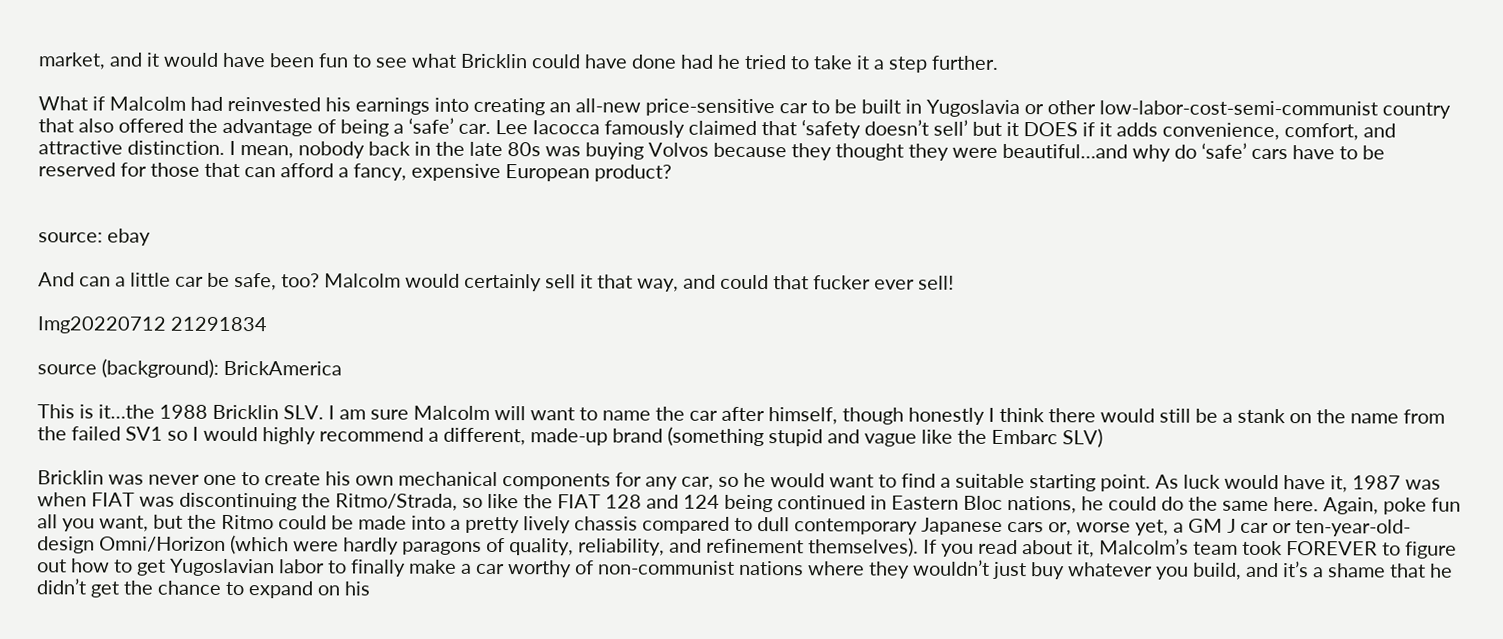market, and it would have been fun to see what Bricklin could have done had he tried to take it a step further.

What if Malcolm had reinvested his earnings into creating an all-new price-sensitive car to be built in Yugoslavia or other low-labor-cost-semi-communist country that also offered the advantage of being a ‘safe’ car. Lee Iacocca famously claimed that ‘safety doesn’t sell’ but it DOES if it adds convenience, comfort, and attractive distinction. I mean, nobody back in the late 80s was buying Volvos because they thought they were beautiful…and why do ‘safe’ cars have to be reserved for those that can afford a fancy, expensive European product?


source: ebay

And can a little car be safe, too? Malcolm would certainly sell it that way, and could that fucker ever sell!

Img20220712 21291834

source (background): BrickAmerica

This is it…the 1988 Bricklin SLV. I am sure Malcolm will want to name the car after himself, though honestly I think there would still be a stank on the name from the failed SV1 so I would highly recommend a different, made-up brand (something stupid and vague like the Embarc SLV)

Bricklin was never one to create his own mechanical components for any car, so he would want to find a suitable starting point. As luck would have it, 1987 was when FIAT was discontinuing the Ritmo/Strada, so like the FIAT 128 and 124 being continued in Eastern Bloc nations, he could do the same here. Again, poke fun all you want, but the Ritmo could be made into a pretty lively chassis compared to dull contemporary Japanese cars or, worse yet, a GM J car or ten-year-old-design Omni/Horizon (which were hardly paragons of quality, reliability, and refinement themselves). If you read about it, Malcolm’s team took FOREVER to figure out how to get Yugoslavian labor to finally make a car worthy of non-communist nations where they wouldn’t just buy whatever you build, and it’s a shame that he didn’t get the chance to expand on his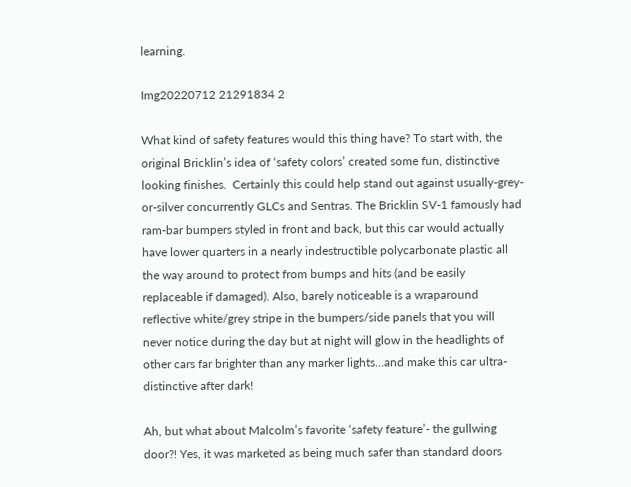learning.

Img20220712 21291834 2

What kind of safety features would this thing have? To start with, the original Bricklin’s idea of ‘safety colors’ created some fun, distinctive looking finishes.  Certainly this could help stand out against usually-grey-or-silver concurrently GLCs and Sentras. The Bricklin SV-1 famously had ram-bar bumpers styled in front and back, but this car would actually have lower quarters in a nearly indestructible polycarbonate plastic all the way around to protect from bumps and hits (and be easily replaceable if damaged). Also, barely noticeable is a wraparound reflective white/grey stripe in the bumpers/side panels that you will never notice during the day but at night will glow in the headlights of other cars far brighter than any marker lights…and make this car ultra-distinctive after dark!

Ah, but what about Malcolm’s favorite ‘safety feature’- the gullwing door?! Yes, it was marketed as being much safer than standard doors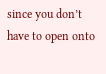since you don’t have to open onto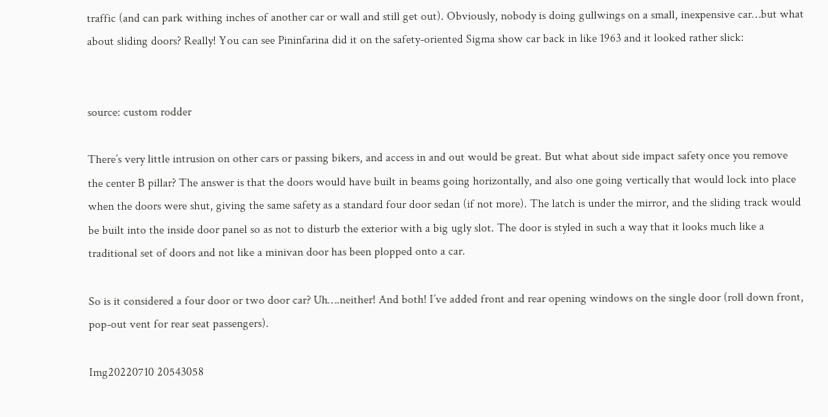traffic (and can park withing inches of another car or wall and still get out). Obviously, nobody is doing gullwings on a small, inexpensive car…but what about sliding doors? Really! You can see Pininfarina did it on the safety-oriented Sigma show car back in like 1963 and it looked rather slick:


source: custom rodder

There’s very little intrusion on other cars or passing bikers, and access in and out would be great. But what about side impact safety once you remove the center B pillar? The answer is that the doors would have built in beams going horizontally, and also one going vertically that would lock into place when the doors were shut, giving the same safety as a standard four door sedan (if not more). The latch is under the mirror, and the sliding track would be built into the inside door panel so as not to disturb the exterior with a big ugly slot. The door is styled in such a way that it looks much like a traditional set of doors and not like a minivan door has been plopped onto a car.

So is it considered a four door or two door car? Uh….neither! And both! I’ve added front and rear opening windows on the single door (roll down front, pop-out vent for rear seat passengers).

Img20220710 20543058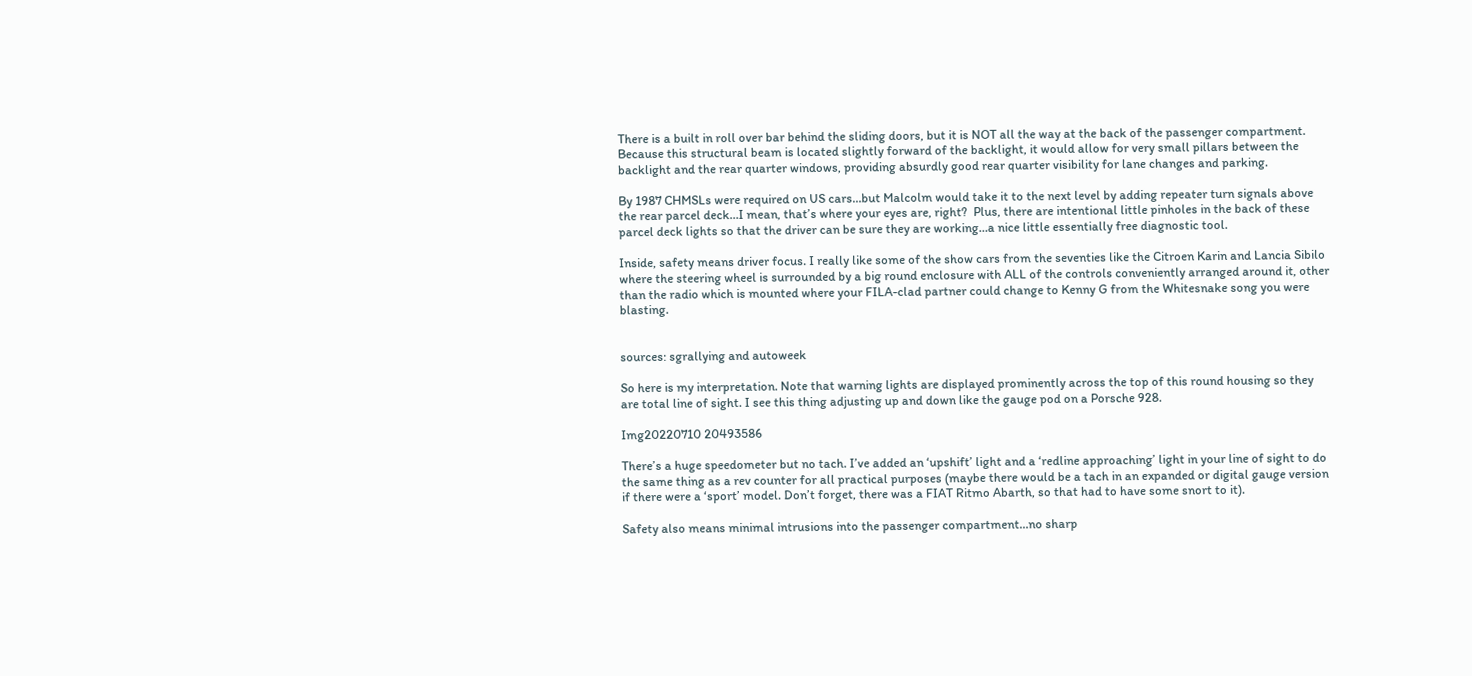There is a built in roll over bar behind the sliding doors, but it is NOT all the way at the back of the passenger compartment. Because this structural beam is located slightly forward of the backlight, it would allow for very small pillars between the backlight and the rear quarter windows, providing absurdly good rear quarter visibility for lane changes and parking.

By 1987 CHMSLs were required on US cars…but Malcolm would take it to the next level by adding repeater turn signals above the rear parcel deck…I mean, that’s where your eyes are, right?  Plus, there are intentional little pinholes in the back of these parcel deck lights so that the driver can be sure they are working…a nice little essentially free diagnostic tool.

Inside, safety means driver focus. I really like some of the show cars from the seventies like the Citroen Karin and Lancia Sibilo where the steering wheel is surrounded by a big round enclosure with ALL of the controls conveniently arranged around it, other than the radio which is mounted where your FILA-clad partner could change to Kenny G from the Whitesnake song you were blasting.


sources: sgrallying and autoweek

So here is my interpretation. Note that warning lights are displayed prominently across the top of this round housing so they are total line of sight. I see this thing adjusting up and down like the gauge pod on a Porsche 928.

Img20220710 20493586

There’s a huge speedometer but no tach. I’ve added an ‘upshift’ light and a ‘redline approaching’ light in your line of sight to do the same thing as a rev counter for all practical purposes (maybe there would be a tach in an expanded or digital gauge version if there were a ‘sport’ model. Don’t forget, there was a FIAT Ritmo Abarth, so that had to have some snort to it).

Safety also means minimal intrusions into the passenger compartment…no sharp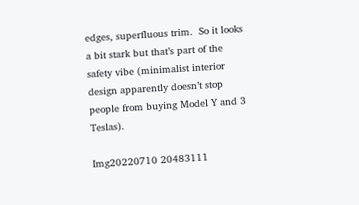edges, superfluous trim.  So it looks a bit stark but that’s part of the safety vibe (minimalist interior design apparently doesn’t stop people from buying Model Y and 3 Teslas).

Img20220710 20483111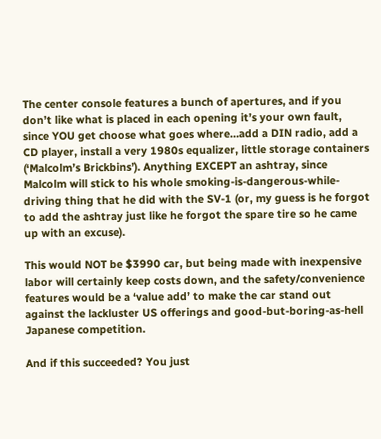The center console features a bunch of apertures, and if you don’t like what is placed in each opening it’s your own fault, since YOU get choose what goes where…add a DIN radio, add a CD player, install a very 1980s equalizer, little storage containers (‘Malcolm’s Brickbins’). Anything EXCEPT an ashtray, since Malcolm will stick to his whole smoking-is-dangerous-while-driving thing that he did with the SV-1 (or, my guess is he forgot to add the ashtray just like he forgot the spare tire so he came up with an excuse).

This would NOT be $3990 car, but being made with inexpensive labor will certainly keep costs down, and the safety/convenience features would be a ‘value add’ to make the car stand out against the lackluster US offerings and good-but-boring-as-hell Japanese competition.

And if this succeeded? You just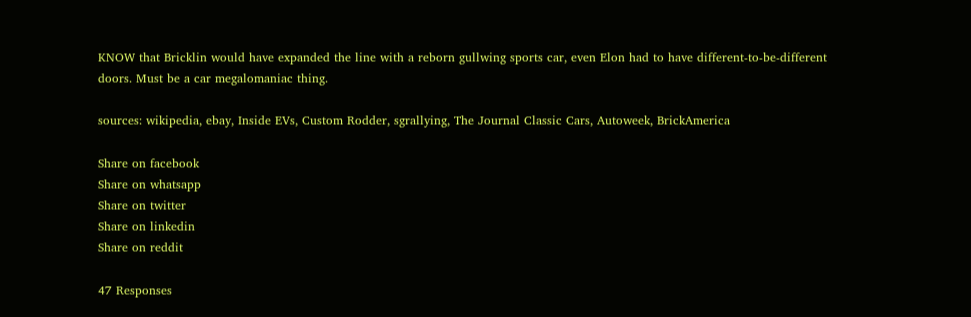KNOW that Bricklin would have expanded the line with a reborn gullwing sports car, even Elon had to have different-to-be-different doors. Must be a car megalomaniac thing.

sources: wikipedia, ebay, Inside EVs, Custom Rodder, sgrallying, The Journal Classic Cars, Autoweek, BrickAmerica

Share on facebook
Share on whatsapp
Share on twitter
Share on linkedin
Share on reddit

47 Responses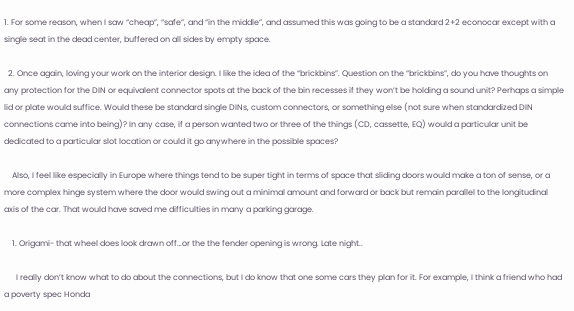1. For some reason, when I saw “cheap”, “safe”, and “in the middle”, and assumed this was going to be a standard 2+2 econocar except with a single seat in the dead center, buffered on all sides by empty space.

  2. Once again, loving your work on the interior design. I like the idea of the “brickbins”. Question on the “brickbins”, do you have thoughts on any protection for the DIN or equivalent connector spots at the back of the bin recesses if they won’t be holding a sound unit? Perhaps a simple lid or plate would suffice. Would these be standard single DINs, custom connectors, or something else (not sure when standardized DIN connections came into being)? In any case, if a person wanted two or three of the things (CD, cassette, EQ) would a particular unit be dedicated to a particular slot location or could it go anywhere in the possible spaces?

    Also, I feel like especially in Europe where things tend to be super tight in terms of space that sliding doors would make a ton of sense, or a more complex hinge system where the door would swing out a minimal amount and forward or back but remain parallel to the longitudinal axis of the car. That would have saved me difficulties in many a parking garage.

    1. Origami- that wheel does look drawn off…or the the fender opening is wrong. Late night..

      I really don’t know what to do about the connections, but I do know that one some cars they plan for it. For example, I think a friend who had a poverty spec Honda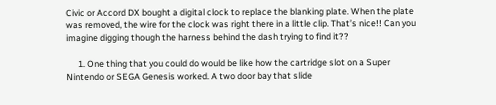Civic or Accord DX bought a digital clock to replace the blanking plate. When the plate was removed, the wire for the clock was right there in a little clip. That’s nice!! Can you imagine digging though the harness behind the dash trying to find it??

      1. One thing that you could do would be like how the cartridge slot on a Super Nintendo or SEGA Genesis worked. A two door bay that slide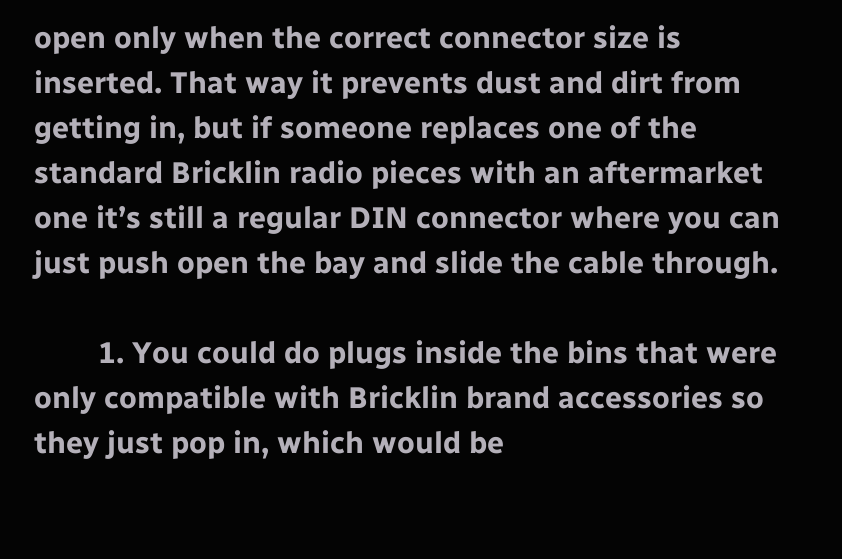open only when the correct connector size is inserted. That way it prevents dust and dirt from getting in, but if someone replaces one of the standard Bricklin radio pieces with an aftermarket one it’s still a regular DIN connector where you can just push open the bay and slide the cable through.

        1. You could do plugs inside the bins that were only compatible with Bricklin brand accessories so they just pop in, which would be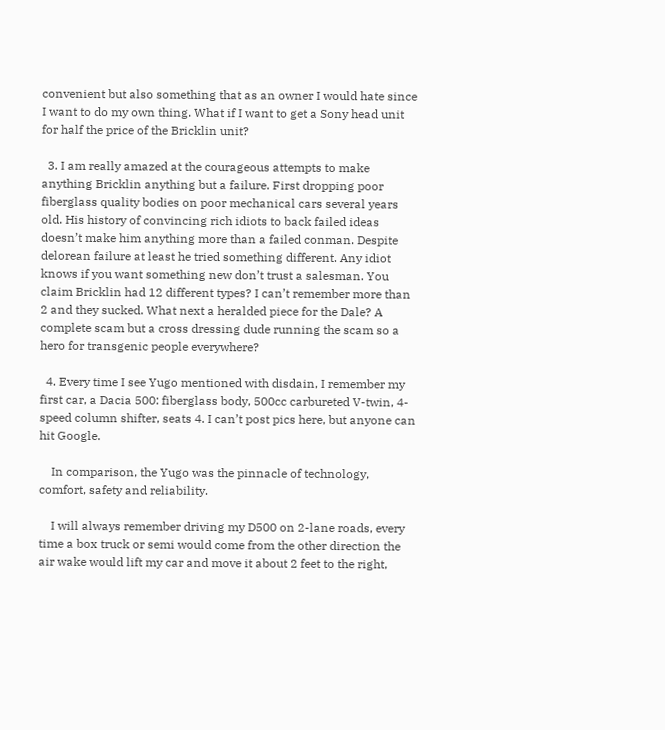convenient but also something that as an owner I would hate since I want to do my own thing. What if I want to get a Sony head unit for half the price of the Bricklin unit?

  3. I am really amazed at the courageous attempts to make anything Bricklin anything but a failure. First dropping poor fiberglass quality bodies on poor mechanical cars several years old. His history of convincing rich idiots to back failed ideas doesn’t make him anything more than a failed conman. Despite delorean failure at least he tried something different. Any idiot knows if you want something new don’t trust a salesman. You claim Bricklin had 12 different types? I can’t remember more than 2 and they sucked. What next a heralded piece for the Dale? A complete scam but a cross dressing dude running the scam so a hero for transgenic people everywhere?

  4. Every time I see Yugo mentioned with disdain, I remember my first car, a Dacia 500: fiberglass body, 500cc carbureted V-twin, 4-speed column shifter, seats 4. I can’t post pics here, but anyone can hit Google.

    In comparison, the Yugo was the pinnacle of technology, comfort, safety and reliability.

    I will always remember driving my D500 on 2-lane roads, every time a box truck or semi would come from the other direction the air wake would lift my car and move it about 2 feet to the right,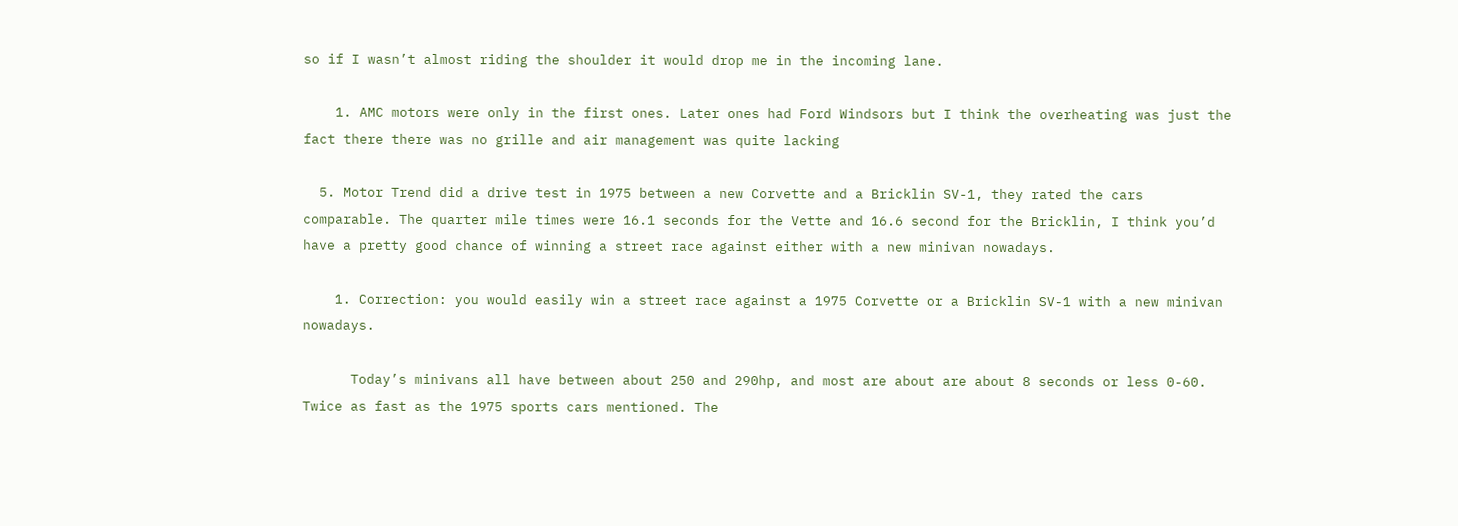so if I wasn’t almost riding the shoulder it would drop me in the incoming lane.

    1. AMC motors were only in the first ones. Later ones had Ford Windsors but I think the overheating was just the fact there there was no grille and air management was quite lacking

  5. Motor Trend did a drive test in 1975 between a new Corvette and a Bricklin SV-1, they rated the cars comparable. The quarter mile times were 16.1 seconds for the Vette and 16.6 second for the Bricklin, I think you’d have a pretty good chance of winning a street race against either with a new minivan nowadays.

    1. Correction: you would easily win a street race against a 1975 Corvette or a Bricklin SV-1 with a new minivan nowadays.

      Today’s minivans all have between about 250 and 290hp, and most are about are about 8 seconds or less 0-60. Twice as fast as the 1975 sports cars mentioned. The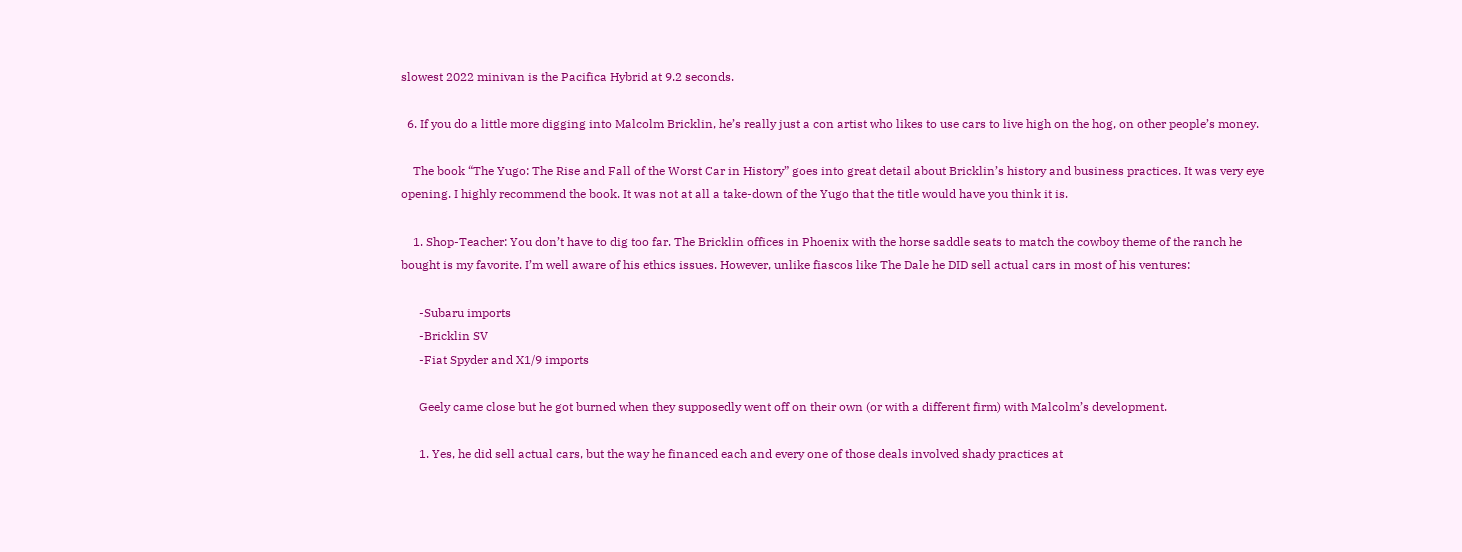slowest 2022 minivan is the Pacifica Hybrid at 9.2 seconds.

  6. If you do a little more digging into Malcolm Bricklin, he’s really just a con artist who likes to use cars to live high on the hog, on other people’s money.

    The book “The Yugo: The Rise and Fall of the Worst Car in History” goes into great detail about Bricklin’s history and business practices. It was very eye opening. I highly recommend the book. It was not at all a take-down of the Yugo that the title would have you think it is.

    1. Shop-Teacher: You don’t have to dig too far. The Bricklin offices in Phoenix with the horse saddle seats to match the cowboy theme of the ranch he bought is my favorite. I’m well aware of his ethics issues. However, unlike fiascos like The Dale he DID sell actual cars in most of his ventures:

      -Subaru imports
      -Bricklin SV
      -Fiat Spyder and X1/9 imports

      Geely came close but he got burned when they supposedly went off on their own (or with a different firm) with Malcolm’s development.

      1. Yes, he did sell actual cars, but the way he financed each and every one of those deals involved shady practices at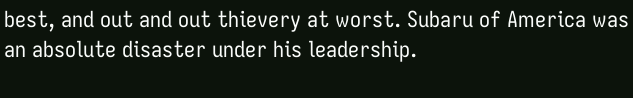best, and out and out thievery at worst. Subaru of America was an absolute disaster under his leadership.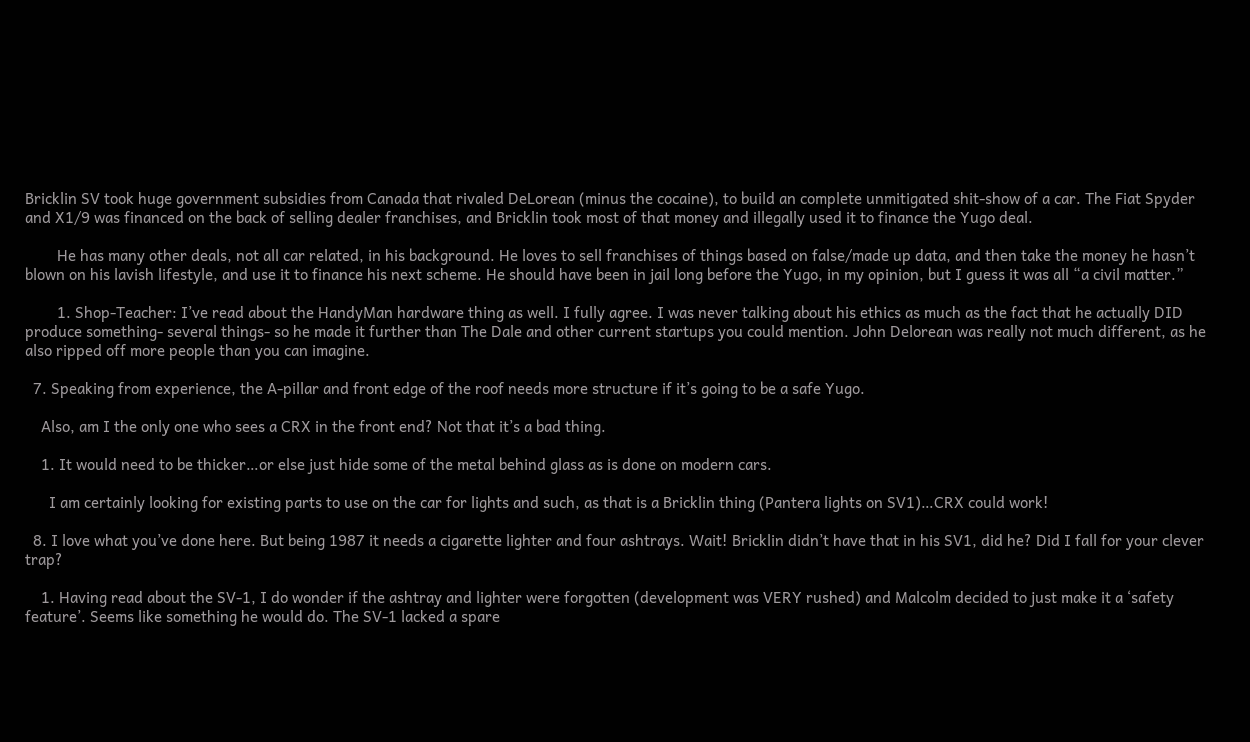Bricklin SV took huge government subsidies from Canada that rivaled DeLorean (minus the cocaine), to build an complete unmitigated shit-show of a car. The Fiat Spyder and X1/9 was financed on the back of selling dealer franchises, and Bricklin took most of that money and illegally used it to finance the Yugo deal.

        He has many other deals, not all car related, in his background. He loves to sell franchises of things based on false/made up data, and then take the money he hasn’t blown on his lavish lifestyle, and use it to finance his next scheme. He should have been in jail long before the Yugo, in my opinion, but I guess it was all “a civil matter.”

        1. Shop-Teacher: I’ve read about the HandyMan hardware thing as well. I fully agree. I was never talking about his ethics as much as the fact that he actually DID produce something- several things- so he made it further than The Dale and other current startups you could mention. John Delorean was really not much different, as he also ripped off more people than you can imagine.

  7. Speaking from experience, the A-pillar and front edge of the roof needs more structure if it’s going to be a safe Yugo.

    Also, am I the only one who sees a CRX in the front end? Not that it’s a bad thing.

    1. It would need to be thicker…or else just hide some of the metal behind glass as is done on modern cars.

      I am certainly looking for existing parts to use on the car for lights and such, as that is a Bricklin thing (Pantera lights on SV1)…CRX could work!

  8. I love what you’ve done here. But being 1987 it needs a cigarette lighter and four ashtrays. Wait! Bricklin didn’t have that in his SV1, did he? Did I fall for your clever trap?

    1. Having read about the SV-1, I do wonder if the ashtray and lighter were forgotten (development was VERY rushed) and Malcolm decided to just make it a ‘safety feature’. Seems like something he would do. The SV-1 lacked a spare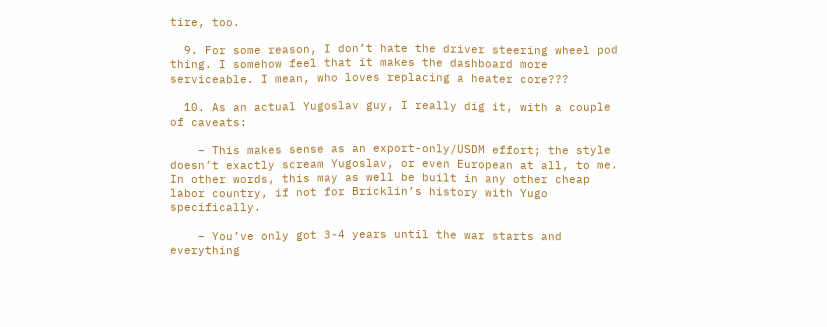tire, too.

  9. For some reason, I don’t hate the driver steering wheel pod thing. I somehow feel that it makes the dashboard more serviceable. I mean, who loves replacing a heater core???

  10. As an actual Yugoslav guy, I really dig it, with a couple of caveats:

    – This makes sense as an export-only/USDM effort; the style doesn’t exactly scream Yugoslav, or even European at all, to me. In other words, this may as well be built in any other cheap labor country, if not for Bricklin’s history with Yugo specifically.

    – You’ve only got 3-4 years until the war starts and everything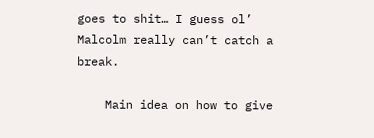goes to shit… I guess ol’ Malcolm really can’t catch a break.

    Main idea on how to give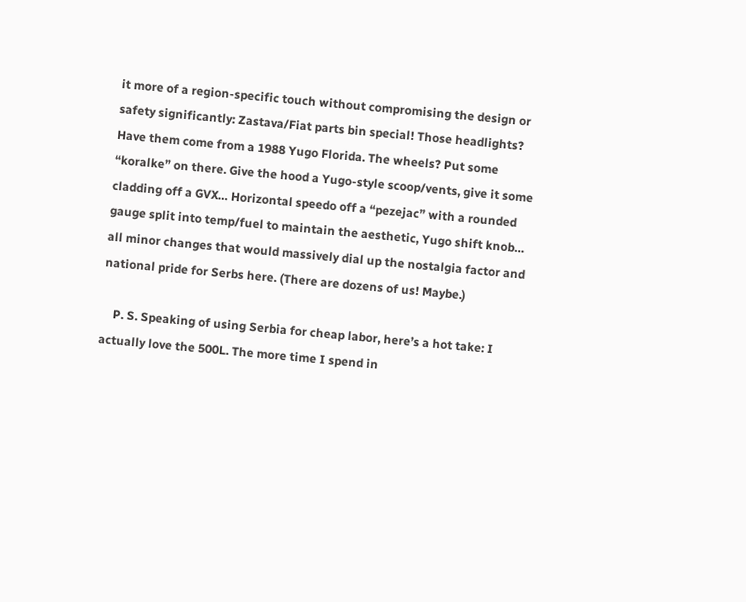it more of a region-specific touch without compromising the design or safety significantly: Zastava/Fiat parts bin special! Those headlights? Have them come from a 1988 Yugo Florida. The wheels? Put some “koralke” on there. Give the hood a Yugo-style scoop/vents, give it some cladding off a GVX… Horizontal speedo off a “pezejac” with a rounded gauge split into temp/fuel to maintain the aesthetic, Yugo shift knob… all minor changes that would massively dial up the nostalgia factor and national pride for Serbs here. (There are dozens of us! Maybe.)

    P. S. Speaking of using Serbia for cheap labor, here’s a hot take: I actually love the 500L. The more time I spend in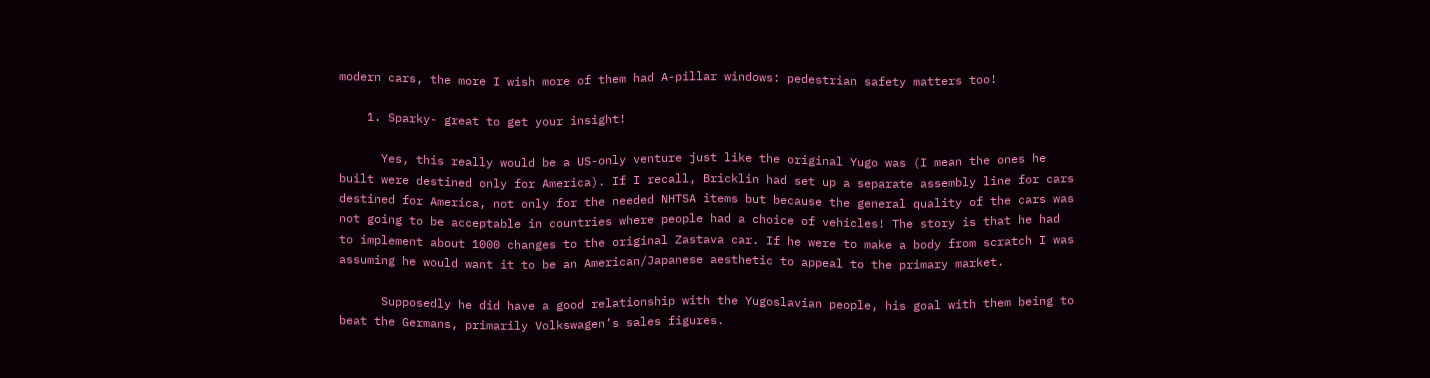modern cars, the more I wish more of them had A-pillar windows: pedestrian safety matters too!

    1. Sparky- great to get your insight!

      Yes, this really would be a US-only venture just like the original Yugo was (I mean the ones he built were destined only for America). If I recall, Bricklin had set up a separate assembly line for cars destined for America, not only for the needed NHTSA items but because the general quality of the cars was not going to be acceptable in countries where people had a choice of vehicles! The story is that he had to implement about 1000 changes to the original Zastava car. If he were to make a body from scratch I was assuming he would want it to be an American/Japanese aesthetic to appeal to the primary market.

      Supposedly he did have a good relationship with the Yugoslavian people, his goal with them being to beat the Germans, primarily Volkswagen’s sales figures.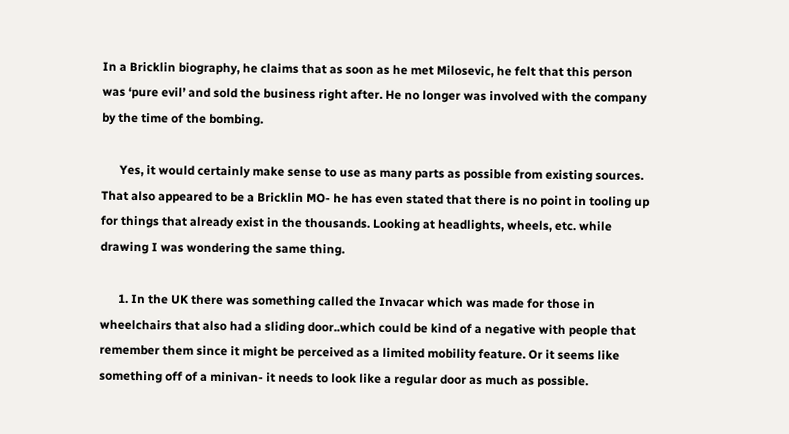In a Bricklin biography, he claims that as soon as he met Milosevic, he felt that this person was ‘pure evil’ and sold the business right after. He no longer was involved with the company by the time of the bombing.

      Yes, it would certainly make sense to use as many parts as possible from existing sources. That also appeared to be a Bricklin MO- he has even stated that there is no point in tooling up for things that already exist in the thousands. Looking at headlights, wheels, etc. while drawing I was wondering the same thing.

      1. In the UK there was something called the Invacar which was made for those in wheelchairs that also had a sliding door..which could be kind of a negative with people that remember them since it might be perceived as a limited mobility feature. Or it seems like something off of a minivan- it needs to look like a regular door as much as possible.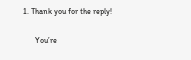1. Thank you for the reply!

      You’re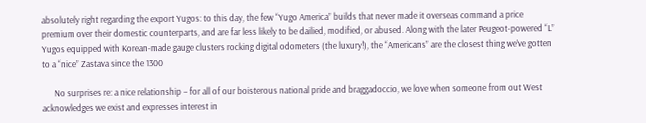absolutely right regarding the export Yugos: to this day, the few “Yugo America” builds that never made it overseas command a price premium over their domestic counterparts, and are far less likely to be dailied, modified, or abused. Along with the later Peugeot-powered “L” Yugos equipped with Korean-made gauge clusters rocking digital odometers (the luxury!), the “Americans” are the closest thing we’ve gotten to a “nice” Zastava since the 1300

      No surprises re: a nice relationship – for all of our boisterous national pride and braggadoccio, we love when someone from out West acknowledges we exist and expresses interest in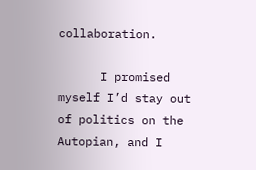collaboration.

      I promised myself I’d stay out of politics on the Autopian, and I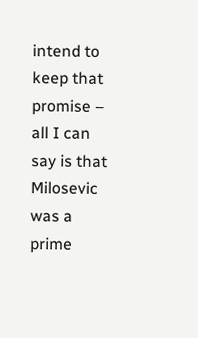intend to keep that promise – all I can say is that Milosevic was a prime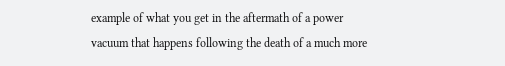example of what you get in the aftermath of a power vacuum that happens following the death of a much more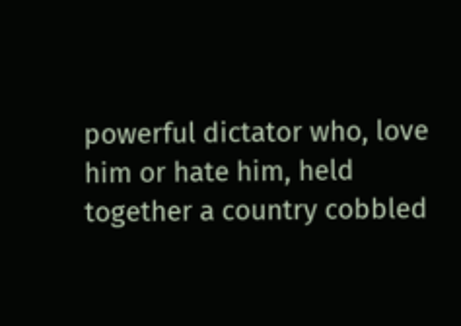powerful dictator who, love him or hate him, held together a country cobbled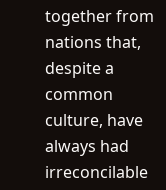together from nations that, despite a common culture, have always had irreconcilable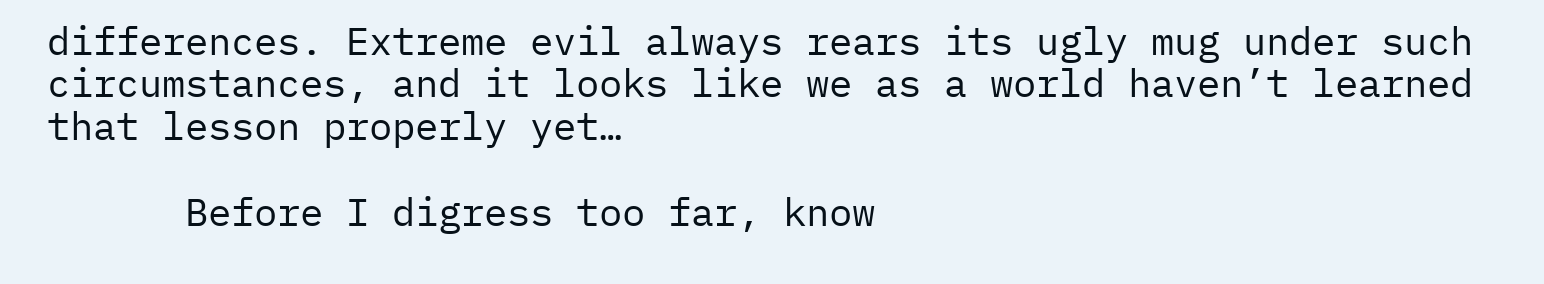differences. Extreme evil always rears its ugly mug under such circumstances, and it looks like we as a world haven’t learned that lesson properly yet…

      Before I digress too far, know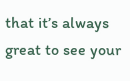that it’s always great to see your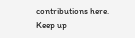contributions here. Keep up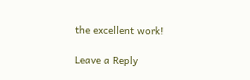the excellent work!

Leave a Reply